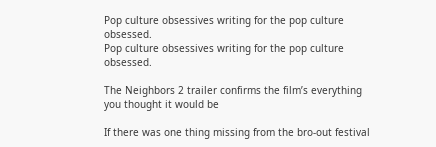Pop culture obsessives writing for the pop culture obsessed.
Pop culture obsessives writing for the pop culture obsessed.

The Neighbors 2 trailer confirms the film’s everything you thought it would be

If there was one thing missing from the bro-out festival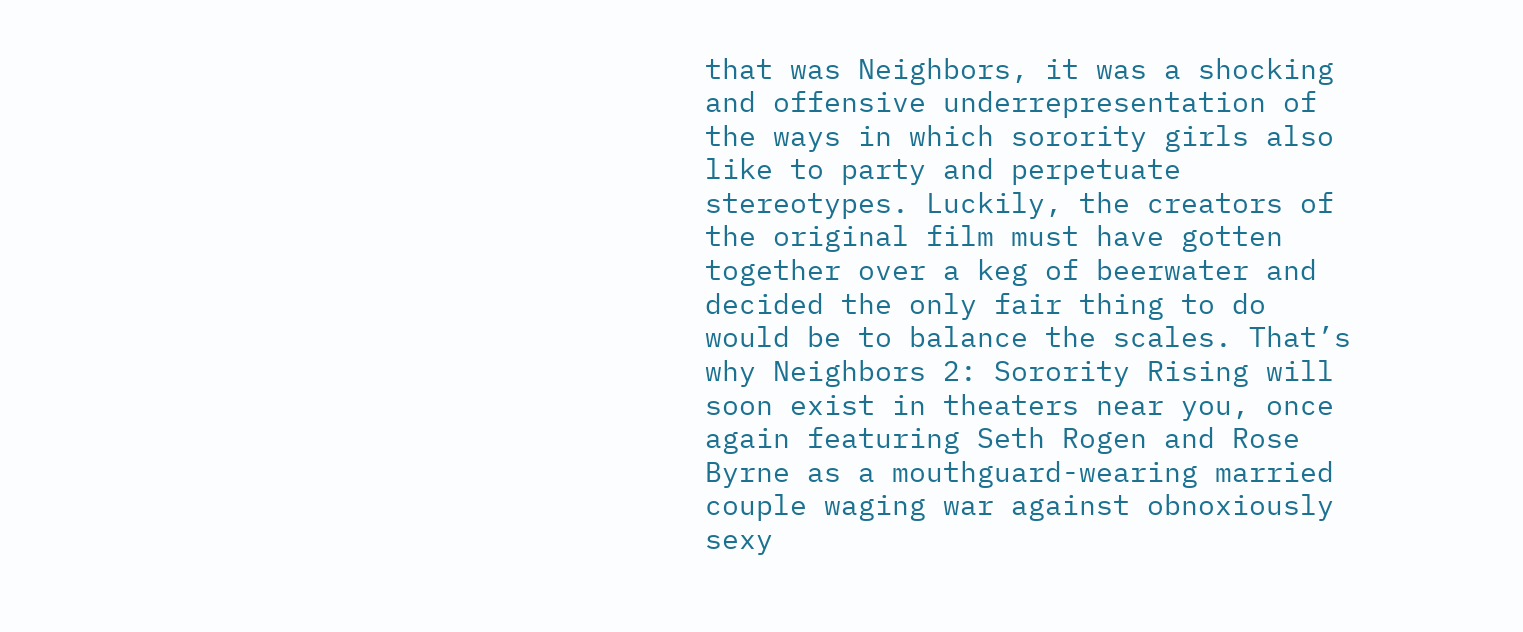that was Neighbors, it was a shocking and offensive underrepresentation of the ways in which sorority girls also like to party and perpetuate stereotypes. Luckily, the creators of the original film must have gotten together over a keg of beerwater and decided the only fair thing to do would be to balance the scales. That’s why Neighbors 2: Sorority Rising will soon exist in theaters near you, once again featuring Seth Rogen and Rose Byrne as a mouthguard-wearing married couple waging war against obnoxiously sexy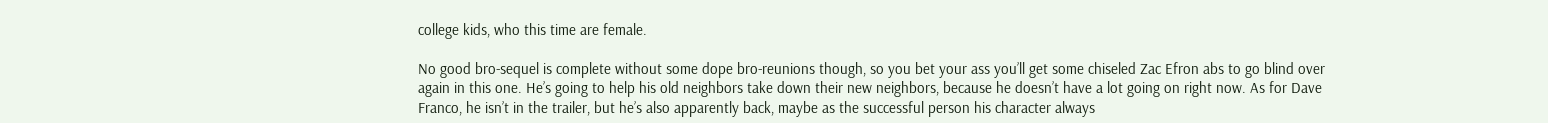college kids, who this time are female.

No good bro-sequel is complete without some dope bro-reunions though, so you bet your ass you’ll get some chiseled Zac Efron abs to go blind over again in this one. He’s going to help his old neighbors take down their new neighbors, because he doesn’t have a lot going on right now. As for Dave Franco, he isn’t in the trailer, but he’s also apparently back, maybe as the successful person his character always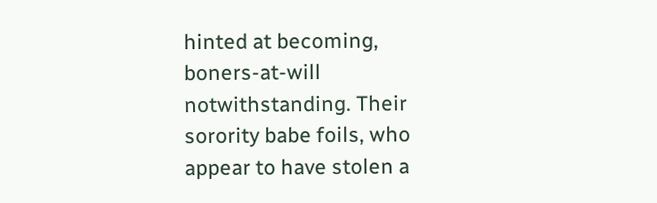hinted at becoming, boners-at-will notwithstanding. Their sorority babe foils, who appear to have stolen a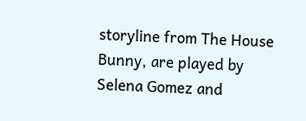storyline from The House Bunny, are played by Selena Gomez and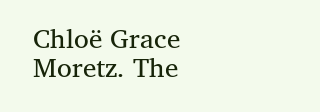Chloë Grace Moretz. The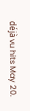déjà vu hits May 20.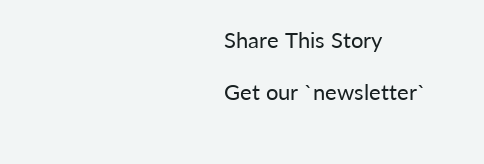Share This Story

Get our `newsletter`